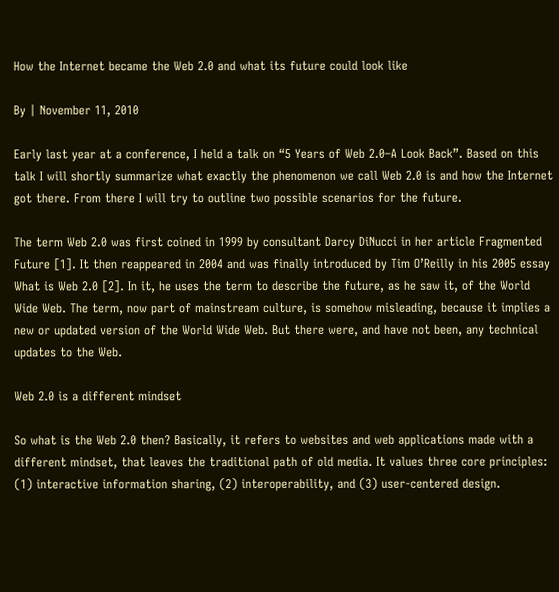How the Internet became the Web 2.0 and what its future could look like

By | November 11, 2010

Early last year at a conference, I held a talk on “5 Years of Web 2.0–A Look Back”. Based on this talk I will shortly summarize what exactly the phenomenon we call Web 2.0 is and how the Internet got there. From there I will try to outline two possible scenarios for the future.

The term Web 2.0 was first coined in 1999 by consultant Darcy DiNucci in her article Fragmented Future [1]. It then reappeared in 2004 and was finally introduced by Tim O’Reilly in his 2005 essay What is Web 2.0 [2]. In it, he uses the term to describe the future, as he saw it, of the World Wide Web. The term, now part of mainstream culture, is somehow misleading, because it implies a new or updated version of the World Wide Web. But there were, and have not been, any technical updates to the Web.

Web 2.0 is a different mindset

So what is the Web 2.0 then? Basically, it refers to websites and web applications made with a different mindset, that leaves the traditional path of old media. It values three core principles: (1) interactive information sharing, (2) interoperability, and (3) user-centered design.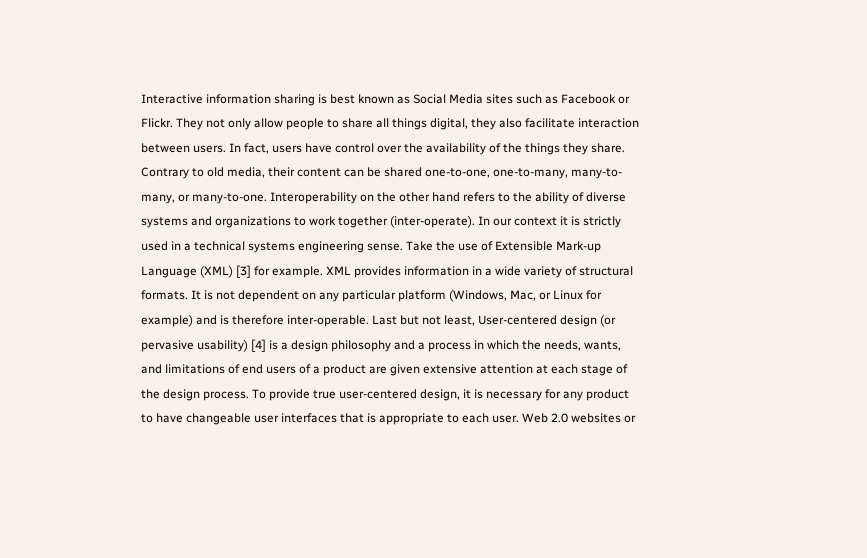Interactive information sharing is best known as Social Media sites such as Facebook or Flickr. They not only allow people to share all things digital, they also facilitate interaction between users. In fact, users have control over the availability of the things they share. Contrary to old media, their content can be shared one-to-one, one-to-many, many-to-many, or many-to-one. Interoperability on the other hand refers to the ability of diverse systems and organizations to work together (inter-operate). In our context it is strictly used in a technical systems engineering sense. Take the use of Extensible Mark-up Language (XML) [3] for example. XML provides information in a wide variety of structural formats. It is not dependent on any particular platform (Windows, Mac, or Linux for example) and is therefore inter-operable. Last but not least, User-centered design (or pervasive usability) [4] is a design philosophy and a process in which the needs, wants, and limitations of end users of a product are given extensive attention at each stage of the design process. To provide true user-centered design, it is necessary for any product to have changeable user interfaces that is appropriate to each user. Web 2.0 websites or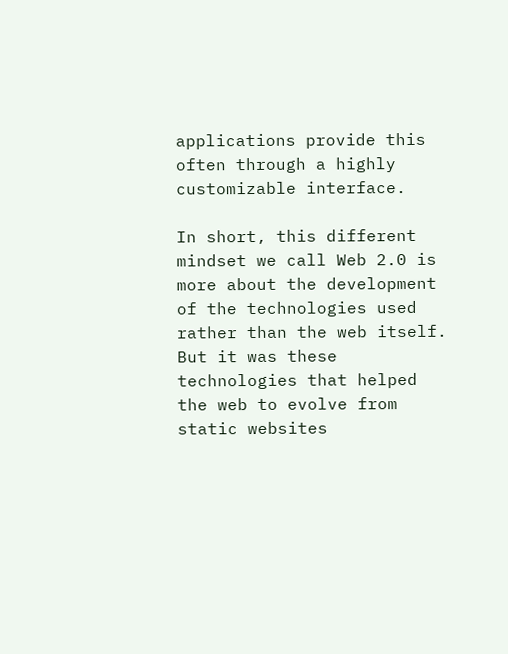applications provide this often through a highly customizable interface.

In short, this different mindset we call Web 2.0 is more about the development of the technologies used rather than the web itself. But it was these technologies that helped the web to evolve from static websites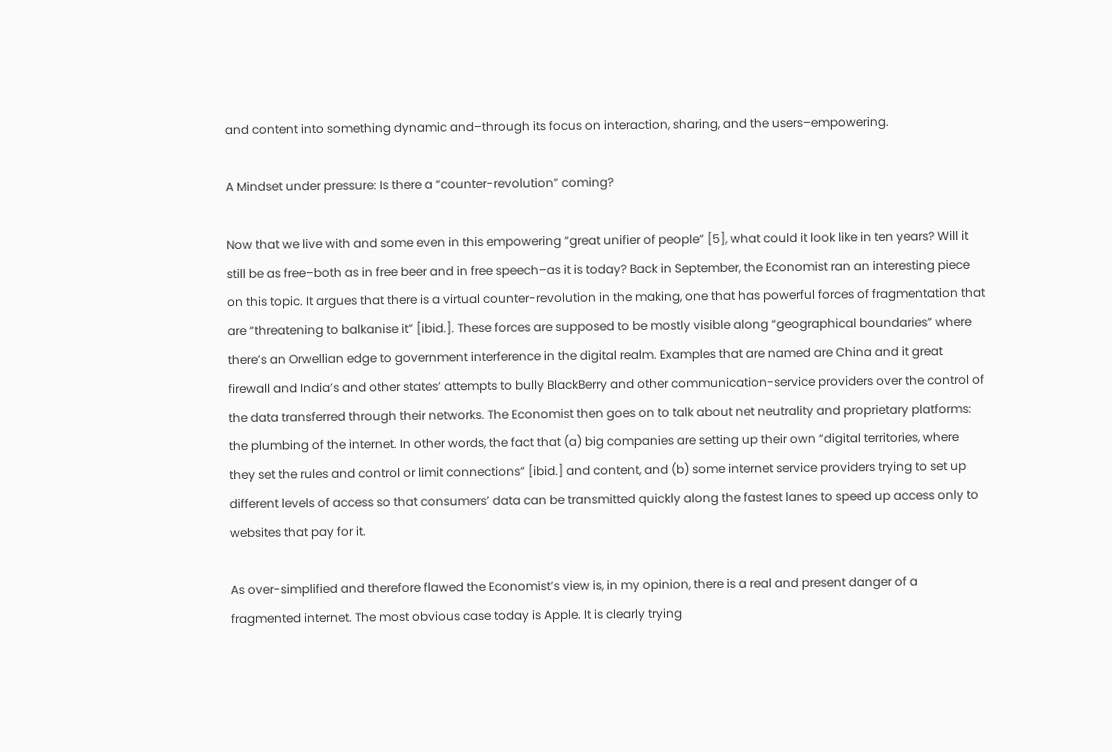and content into something dynamic and–through its focus on interaction, sharing, and the users–empowering.

A Mindset under pressure: Is there a “counter-revolution” coming?

Now that we live with and some even in this empowering “great unifier of people” [5], what could it look like in ten years? Will it still be as free–both as in free beer and in free speech–as it is today? Back in September, the Economist ran an interesting piece on this topic. It argues that there is a virtual counter-revolution in the making, one that has powerful forces of fragmentation that are “threatening to balkanise it” [ibid.]. These forces are supposed to be mostly visible along “geographical boundaries” where there’s an Orwellian edge to government interference in the digital realm. Examples that are named are China and it great firewall and India’s and other states’ attempts to bully BlackBerry and other communication-service providers over the control of the data transferred through their networks. The Economist then goes on to talk about net neutrality and proprietary platforms: the plumbing of the internet. In other words, the fact that (a) big companies are setting up their own “digital territories, where they set the rules and control or limit connections” [ibid.] and content, and (b) some internet service providers trying to set up different levels of access so that consumers’ data can be transmitted quickly along the fastest lanes to speed up access only to websites that pay for it.

As over-simplified and therefore flawed the Economist’s view is, in my opinion, there is a real and present danger of a fragmented internet. The most obvious case today is Apple. It is clearly trying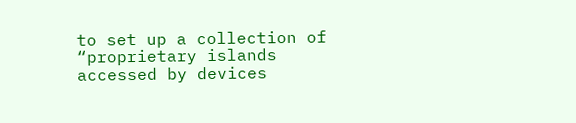to set up a collection of “proprietary islands accessed by devices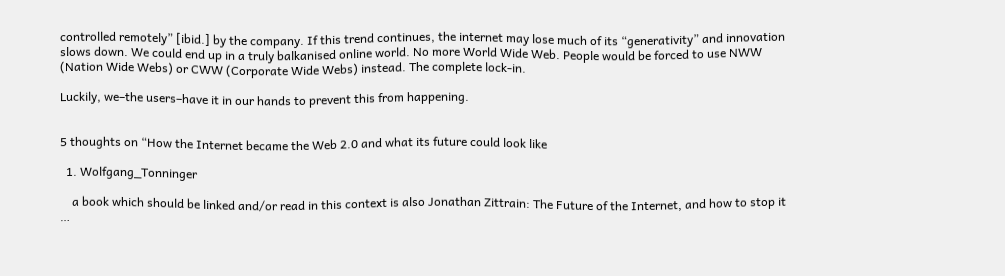controlled remotely” [ibid.] by the company. If this trend continues, the internet may lose much of its “generativity” and innovation slows down. We could end up in a truly balkanised online world. No more World Wide Web. People would be forced to use NWW (Nation Wide Webs) or CWW (Corporate Wide Webs) instead. The complete lock-in.

Luckily, we–the users–have it in our hands to prevent this from happening.


5 thoughts on “How the Internet became the Web 2.0 and what its future could look like

  1. Wolfgang_Tonninger

    a book which should be linked and/or read in this context is also Jonathan Zittrain: The Future of the Internet, and how to stop it …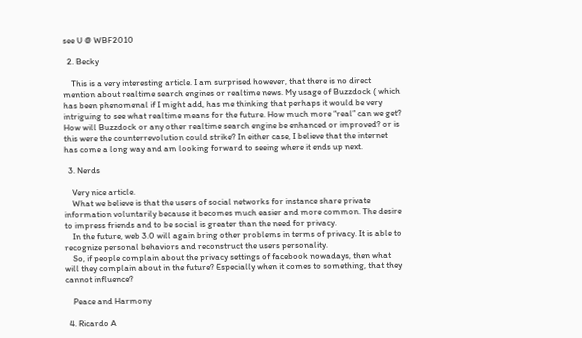see U @ WBF2010

  2. Becky

    This is a very interesting article. I am surprised however, that there is no direct mention about realtime search engines or realtime news. My usage of Buzzdock ( which has been phenomenal if I might add, has me thinking that perhaps it would be very intriguing to see what realtime means for the future. How much more “real” can we get? How will Buzzdock or any other realtime search engine be enhanced or improved? or is this were the counterrevolution could strike? In either case, I believe that the internet has come a long way and am looking forward to seeing where it ends up next.

  3. Nerds

    Very nice article.
    What we believe is that the users of social networks for instance share private information voluntarily because it becomes much easier and more common. The desire to impress friends and to be social is greater than the need for privacy.
    In the future, web 3.0 will again bring other problems in terms of privacy. It is able to recognize personal behaviors and reconstruct the users personality.
    So, if people complain about the privacy settings of facebook nowadays, then what will they complain about in the future? Especially when it comes to something, that they cannot influence?

    Peace and Harmony

  4. Ricardo A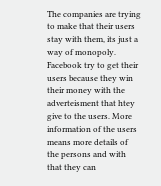The companies are trying to make that their users stay with them, its just a way of monopoly. Facebook try to get their users because they win their money with the adverteisment that htey give to the users. More information of the users means more details of the persons and with that they can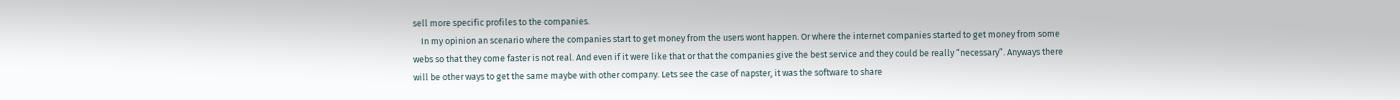sell more specific profiles to the companies.
    In my opinion an scenario where the companies start to get money from the users wont happen. Or where the internet companies started to get money from some webs so that they come faster is not real. And even if it were like that or that the companies give the best service and they could be really “necessary”. Anyways there will be other ways to get the same maybe with other company. Lets see the case of napster, it was the software to share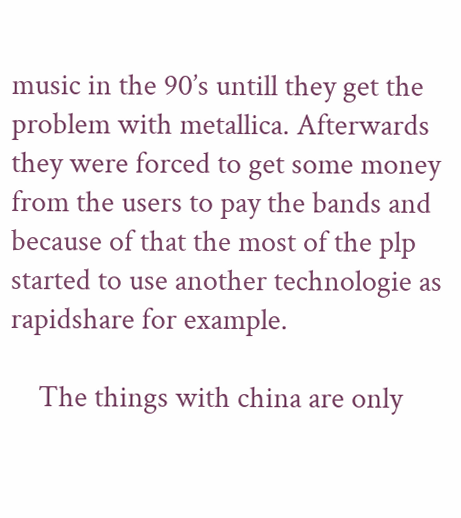music in the 90’s untill they get the problem with metallica. Afterwards they were forced to get some money from the users to pay the bands and because of that the most of the plp started to use another technologie as rapidshare for example.

    The things with china are only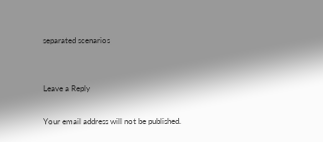separated scenarios


Leave a Reply

Your email address will not be published.